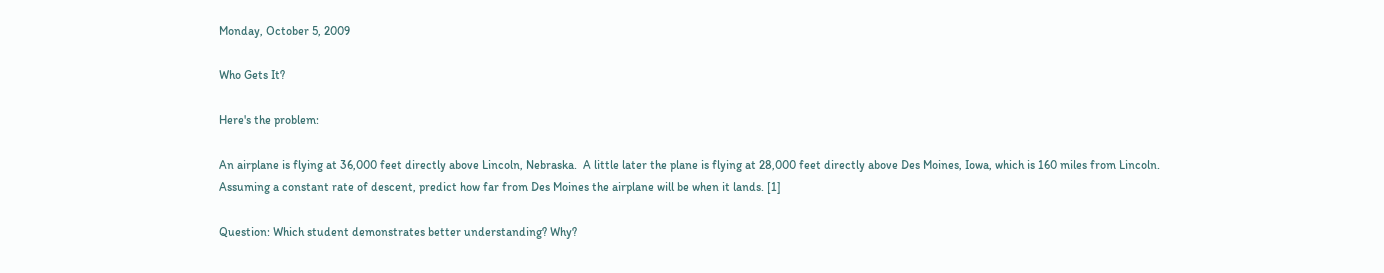Monday, October 5, 2009

Who Gets It?

Here's the problem:

An airplane is flying at 36,000 feet directly above Lincoln, Nebraska.  A little later the plane is flying at 28,000 feet directly above Des Moines, Iowa, which is 160 miles from Lincoln.  Assuming a constant rate of descent, predict how far from Des Moines the airplane will be when it lands. [1]

Question: Which student demonstrates better understanding? Why?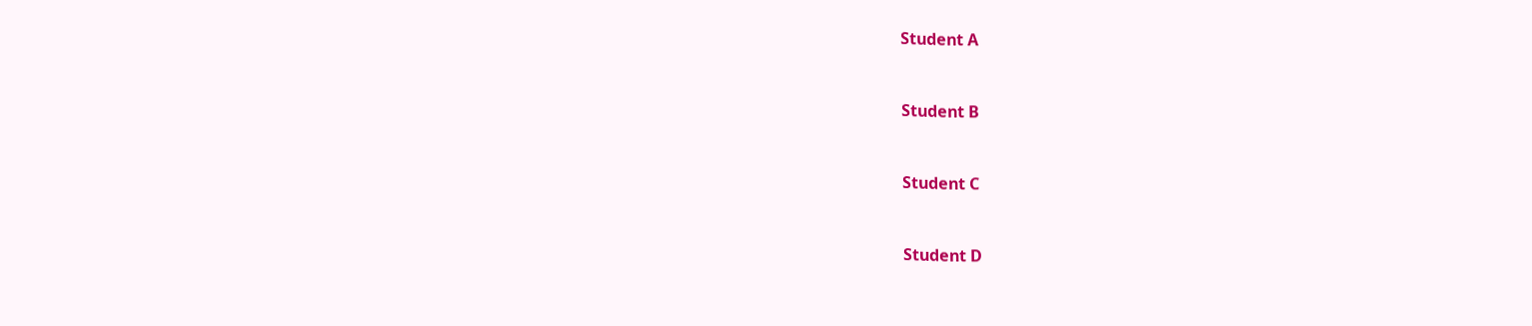Student A


Student B


Student C


Student D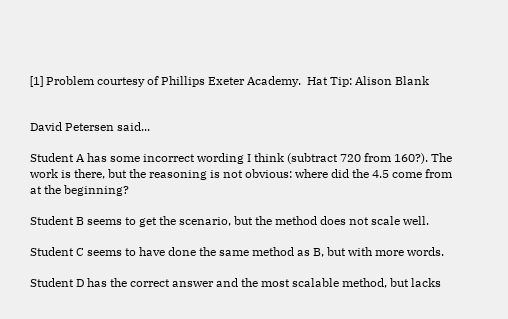[1] Problem courtesy of Phillips Exeter Academy.  Hat Tip: Alison Blank


David Petersen said...

Student A has some incorrect wording I think (subtract 720 from 160?). The work is there, but the reasoning is not obvious: where did the 4.5 come from at the beginning?

Student B seems to get the scenario, but the method does not scale well.

Student C seems to have done the same method as B, but with more words.

Student D has the correct answer and the most scalable method, but lacks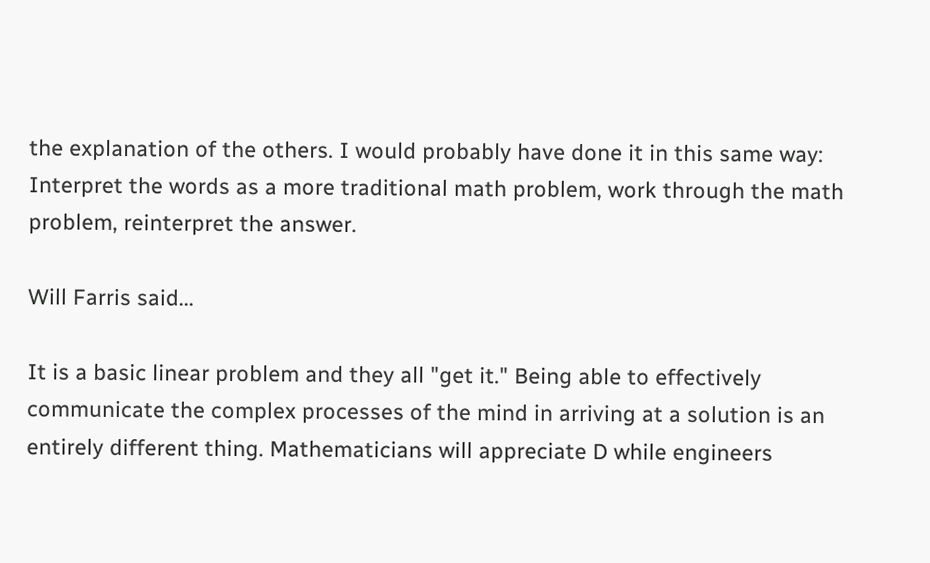the explanation of the others. I would probably have done it in this same way: Interpret the words as a more traditional math problem, work through the math problem, reinterpret the answer.

Will Farris said...

It is a basic linear problem and they all "get it." Being able to effectively communicate the complex processes of the mind in arriving at a solution is an entirely different thing. Mathematicians will appreciate D while engineers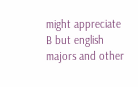might appreciate B but english majors and other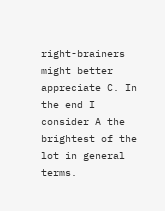right-brainers might better appreciate C. In the end I consider A the brightest of the lot in general terms.